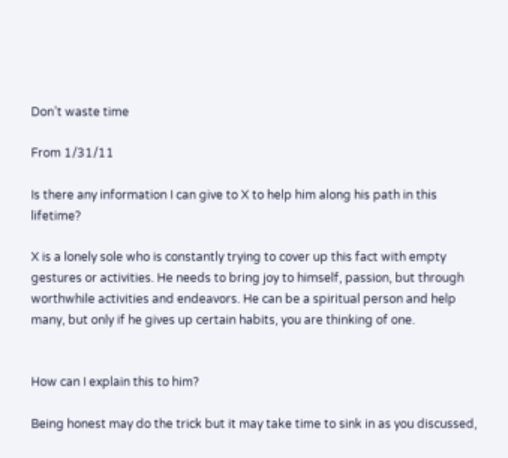Don’t waste time

From 1/31/11

Is there any information I can give to X to help him along his path in this lifetime?

X is a lonely sole who is constantly trying to cover up this fact with empty gestures or activities. He needs to bring joy to himself, passion, but through worthwhile activities and endeavors. He can be a spiritual person and help many, but only if he gives up certain habits, you are thinking of one.


How can I explain this to him?

Being honest may do the trick but it may take time to sink in as you discussed,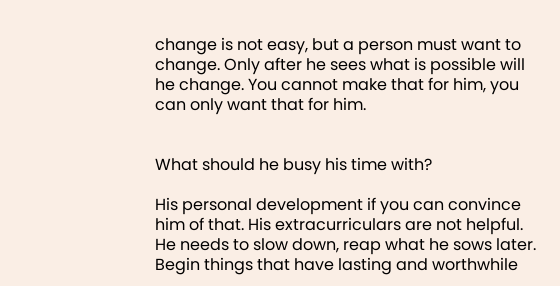change is not easy, but a person must want to change. Only after he sees what is possible will he change. You cannot make that for him, you can only want that for him.


What should he busy his time with?

His personal development if you can convince him of that. His extracurriculars are not helpful. He needs to slow down, reap what he sows later. Begin things that have lasting and worthwhile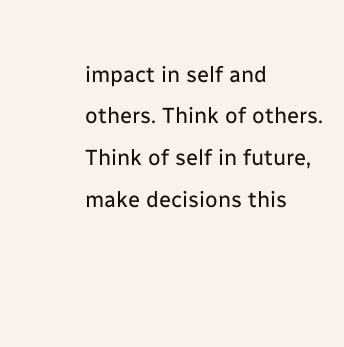impact in self and others. Think of others. Think of self in future, make decisions this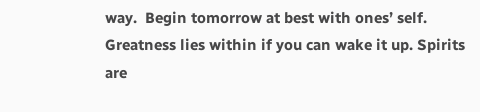way.  Begin tomorrow at best with ones’ self. Greatness lies within if you can wake it up. Spirits are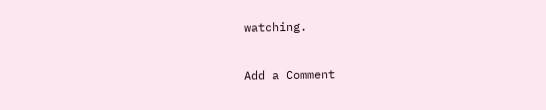watching.

Add a Comment